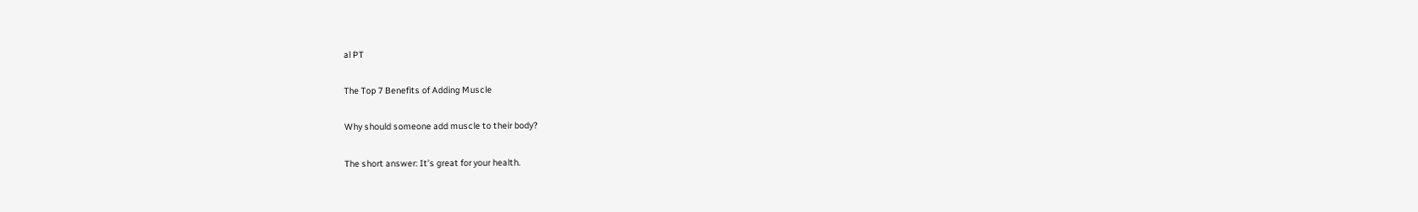al PT

The Top 7 Benefits of Adding Muscle

Why should someone add muscle to their body?

The short answer: It’s great for your health.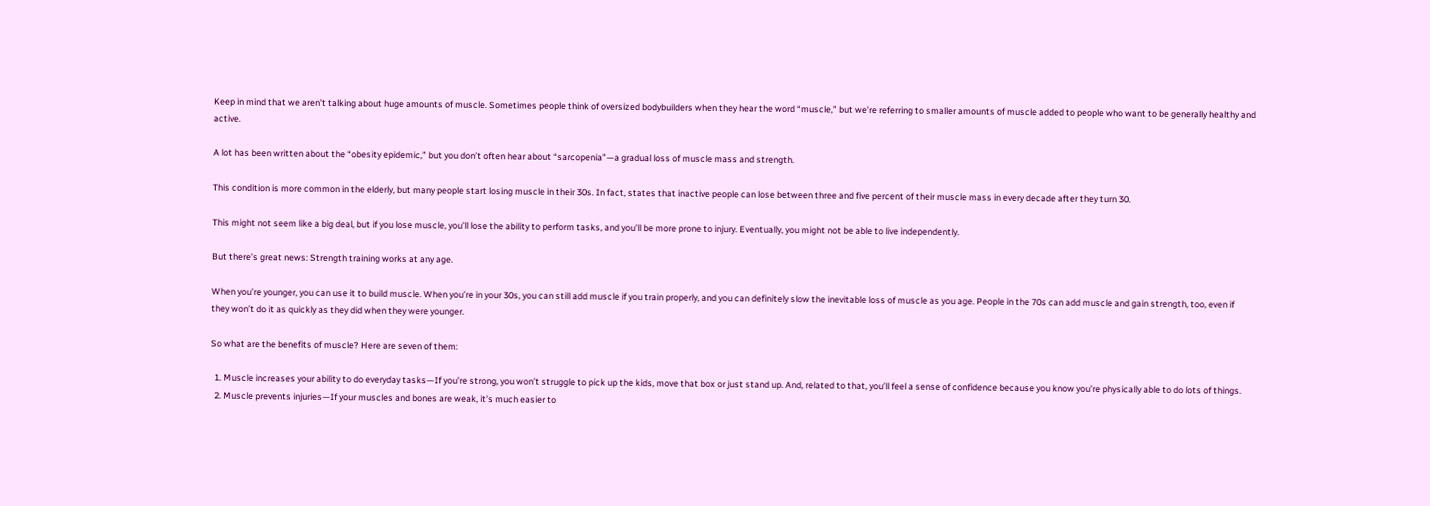Keep in mind that we aren’t talking about huge amounts of muscle. Sometimes people think of oversized bodybuilders when they hear the word “muscle,” but we’re referring to smaller amounts of muscle added to people who want to be generally healthy and active.

A lot has been written about the “obesity epidemic,” but you don’t often hear about “sarcopenia”—a gradual loss of muscle mass and strength.

This condition is more common in the elderly, but many people start losing muscle in their 30s. In fact, states that inactive people can lose between three and five percent of their muscle mass in every decade after they turn 30.

This might not seem like a big deal, but if you lose muscle, you’ll lose the ability to perform tasks, and you’ll be more prone to injury. Eventually, you might not be able to live independently.

But there’s great news: Strength training works at any age.

When you’re younger, you can use it to build muscle. When you’re in your 30s, you can still add muscle if you train properly, and you can definitely slow the inevitable loss of muscle as you age. People in the 70s can add muscle and gain strength, too, even if they won’t do it as quickly as they did when they were younger.

So what are the benefits of muscle? Here are seven of them:

  1. Muscle increases your ability to do everyday tasks—If you’re strong, you won’t struggle to pick up the kids, move that box or just stand up. And, related to that, you’ll feel a sense of confidence because you know you’re physically able to do lots of things.
  2. Muscle prevents injuries—If your muscles and bones are weak, it’s much easier to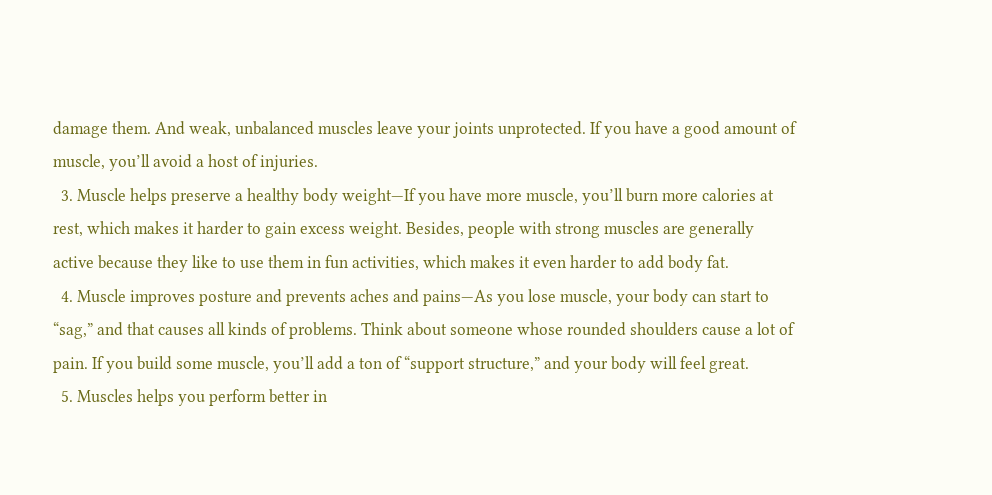damage them. And weak, unbalanced muscles leave your joints unprotected. If you have a good amount of muscle, you’ll avoid a host of injuries.
  3. Muscle helps preserve a healthy body weight—If you have more muscle, you’ll burn more calories at rest, which makes it harder to gain excess weight. Besides, people with strong muscles are generally active because they like to use them in fun activities, which makes it even harder to add body fat.
  4. Muscle improves posture and prevents aches and pains—As you lose muscle, your body can start to “sag,” and that causes all kinds of problems. Think about someone whose rounded shoulders cause a lot of pain. If you build some muscle, you’ll add a ton of “support structure,” and your body will feel great.
  5. Muscles helps you perform better in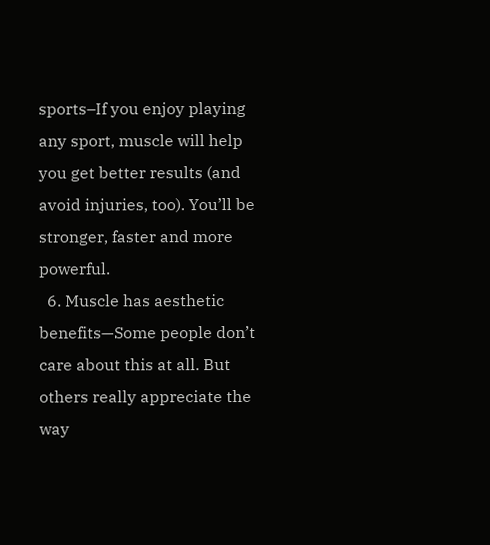sports–If you enjoy playing any sport, muscle will help you get better results (and avoid injuries, too). You’ll be stronger, faster and more powerful.
  6. Muscle has aesthetic benefits—Some people don’t care about this at all. But others really appreciate the way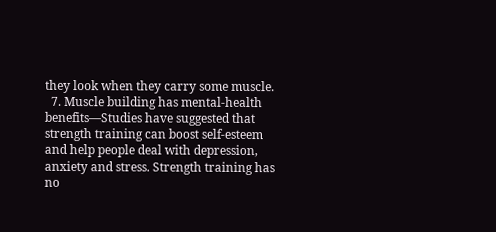they look when they carry some muscle.
  7. Muscle building has mental-health benefits—Studies have suggested that strength training can boost self-esteem and help people deal with depression, anxiety and stress. Strength training has no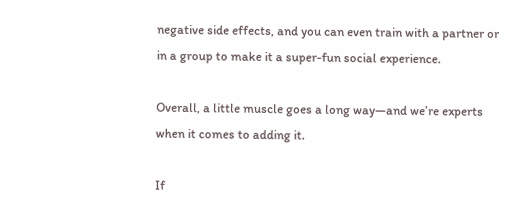negative side effects, and you can even train with a partner or in a group to make it a super-fun social experience.

Overall, a little muscle goes a long way—and we’re experts when it comes to adding it.

If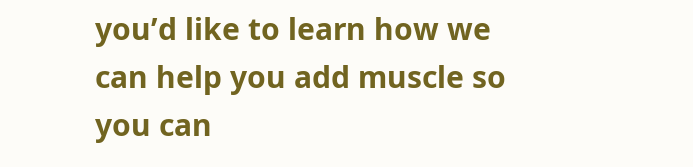you’d like to learn how we can help you add muscle so you can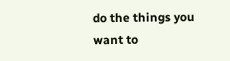do the things you want to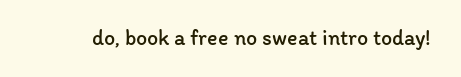do, book a free no sweat intro today!